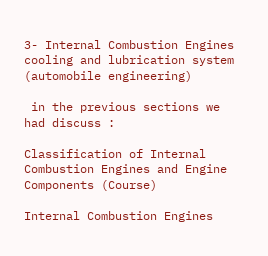3- Internal Combustion Engines cooling and lubrication system (automobile engineering)

 in the previous sections we had discuss :

Classification of Internal Combustion Engines and Engine Components (Course)

Internal Combustion Engines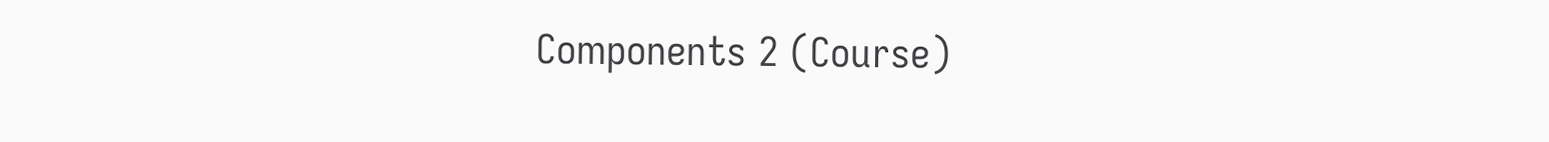Components 2 (Course)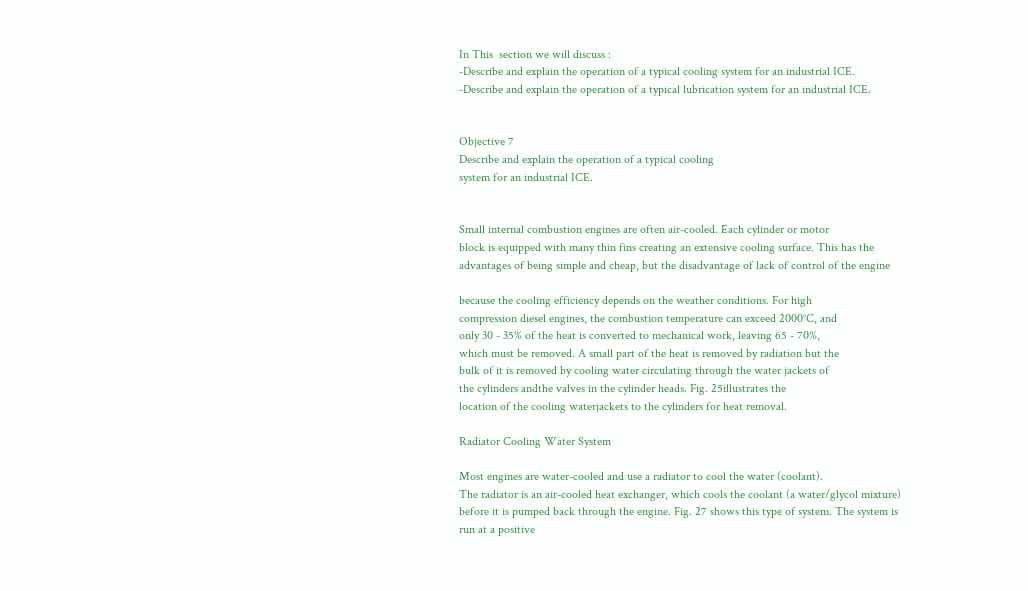In This  section we will discuss :
-Describe and explain the operation of a typical cooling system for an industrial ICE.
-Describe and explain the operation of a typical lubrication system for an industrial ICE.


Objective 7
Describe and explain the operation of a typical cooling
system for an industrial ICE.


Small internal combustion engines are often air-cooled. Each cylinder or motor
block is equipped with many thin fins creating an extensive cooling surface. This has the
advantages of being simple and cheap, but the disadvantage of lack of control of the engine

because the cooling efficiency depends on the weather conditions. For high
compression diesel engines, the combustion temperature can exceed 2000°C, and
only 30 - 35% of the heat is converted to mechanical work, leaving 65 - 70%,
which must be removed. A small part of the heat is removed by radiation but the
bulk of it is removed by cooling water circulating through the water jackets of
the cylinders andthe valves in the cylinder heads. Fig. 25illustrates the
location of the cooling waterjackets to the cylinders for heat removal.

Radiator Cooling Water System

Most engines are water-cooled and use a radiator to cool the water (coolant).
The radiator is an air-cooled heat exchanger, which cools the coolant (a water/glycol mixture)
before it is pumped back through the engine. Fig. 27 shows this type of system. The system is
run at a positive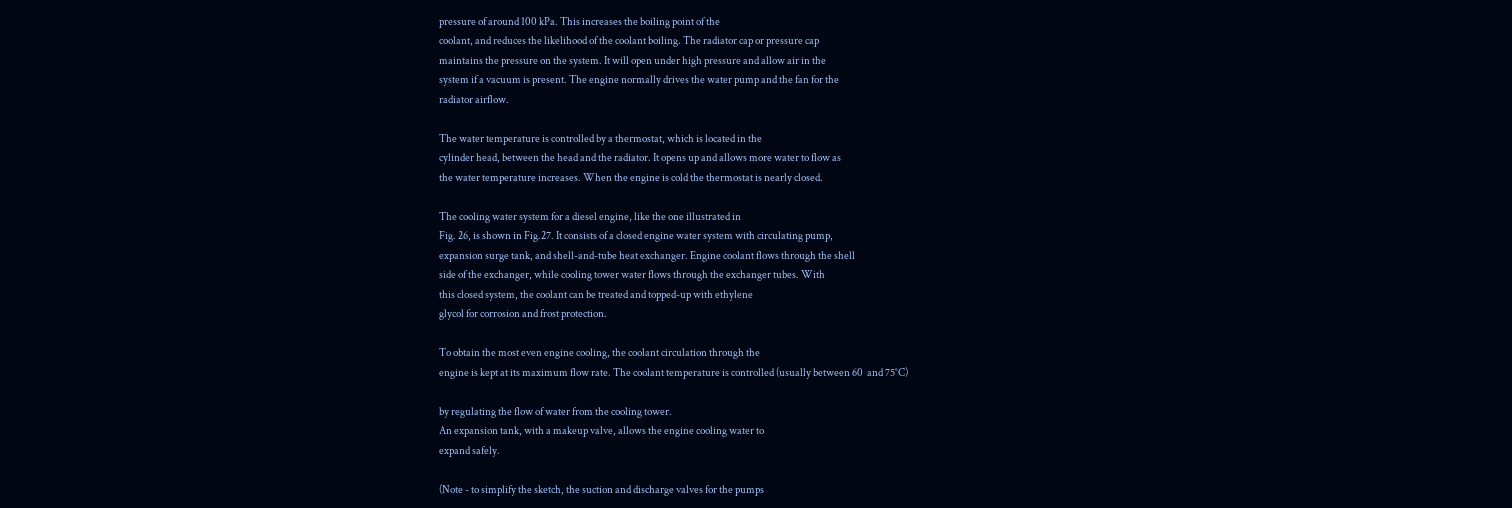pressure of around 100 kPa. This increases the boiling point of the
coolant, and reduces the likelihood of the coolant boiling. The radiator cap or pressure cap
maintains the pressure on the system. It will open under high pressure and allow air in the
system if a vacuum is present. The engine normally drives the water pump and the fan for the
radiator airflow.

The water temperature is controlled by a thermostat, which is located in the
cylinder head, between the head and the radiator. It opens up and allows more water to flow as
the water temperature increases. When the engine is cold the thermostat is nearly closed.

The cooling water system for a diesel engine, like the one illustrated in
Fig. 26, is shown in Fig.27. It consists of a closed engine water system with circulating pump,
expansion surge tank, and shell-and-tube heat exchanger. Engine coolant flows through the shell
side of the exchanger, while cooling tower water flows through the exchanger tubes. With
this closed system, the coolant can be treated and topped-up with ethylene
glycol for corrosion and frost protection.

To obtain the most even engine cooling, the coolant circulation through the
engine is kept at its maximum flow rate. The coolant temperature is controlled (usually between 60  and 75°C)

by regulating the flow of water from the cooling tower.
An expansion tank, with a makeup valve, allows the engine cooling water to
expand safely.

(Note - to simplify the sketch, the suction and discharge valves for the pumps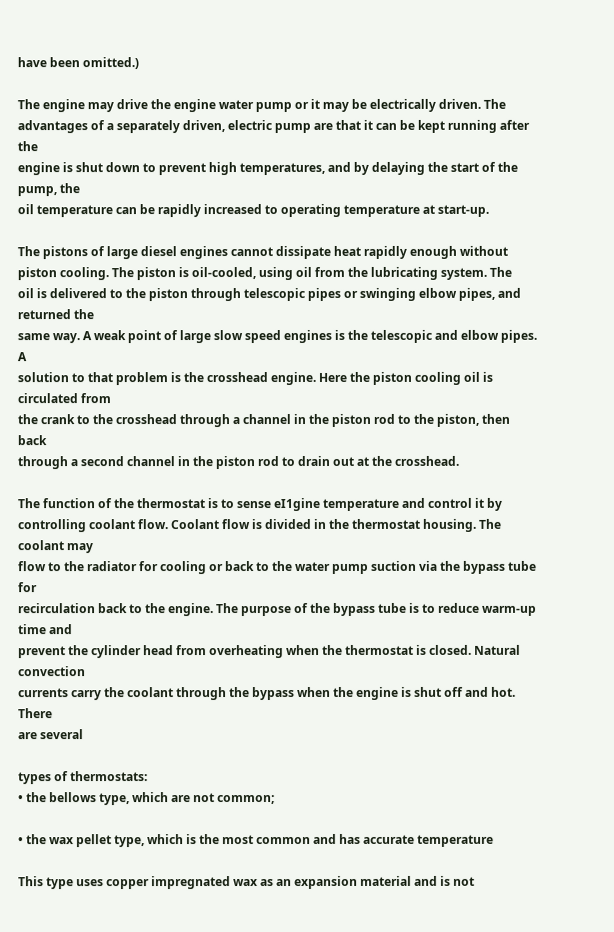have been omitted.)

The engine may drive the engine water pump or it may be electrically driven. The
advantages of a separately driven, electric pump are that it can be kept running after the
engine is shut down to prevent high temperatures, and by delaying the start of the pump, the
oil temperature can be rapidly increased to operating temperature at start-up.

The pistons of large diesel engines cannot dissipate heat rapidly enough without
piston cooling. The piston is oil-cooled, using oil from the lubricating system. The
oil is delivered to the piston through telescopic pipes or swinging elbow pipes, and returned the
same way. A weak point of large slow speed engines is the telescopic and elbow pipes. A
solution to that problem is the crosshead engine. Here the piston cooling oil is circulated from
the crank to the crosshead through a channel in the piston rod to the piston, then back
through a second channel in the piston rod to drain out at the crosshead.

The function of the thermostat is to sense eI1gine temperature and control it by
controlling coolant flow. Coolant flow is divided in the thermostat housing. The coolant may
flow to the radiator for cooling or back to the water pump suction via the bypass tube for
recirculation back to the engine. The purpose of the bypass tube is to reduce warm-up time and
prevent the cylinder head from overheating when the thermostat is closed. Natural convection
currents carry the coolant through the bypass when the engine is shut off and hot. There
are several

types of thermostats:
• the bellows type, which are not common;

• the wax pellet type, which is the most common and has accurate temperature

This type uses copper impregnated wax as an expansion material and is not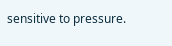sensitive to pressure.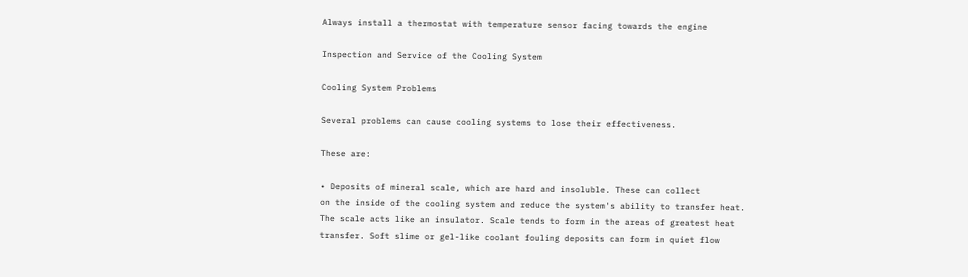Always install a thermostat with temperature sensor facing towards the engine

Inspection and Service of the Cooling System

Cooling System Problems

Several problems can cause cooling systems to lose their effectiveness.

These are:

• Deposits of mineral scale, which are hard and insoluble. These can collect
on the inside of the cooling system and reduce the system's ability to transfer heat.
The scale acts like an insulator. Scale tends to form in the areas of greatest heat
transfer. Soft slime or gel-like coolant fouling deposits can form in quiet flow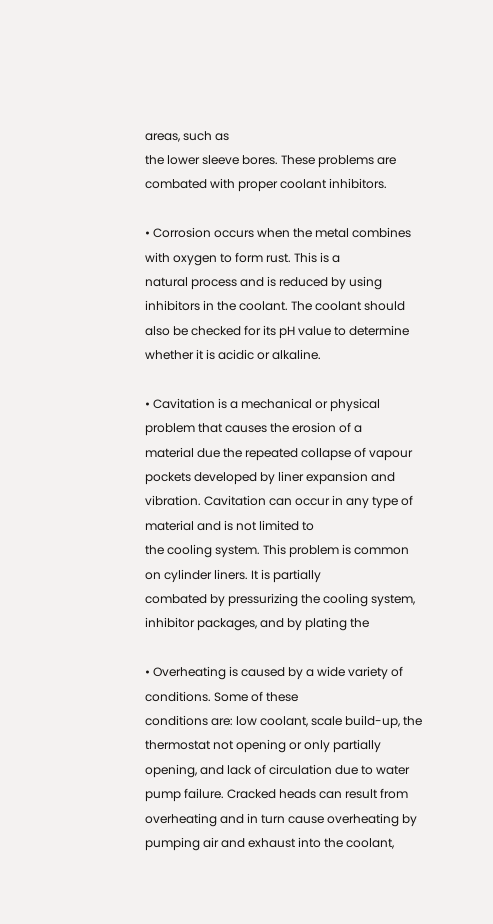areas, such as
the lower sleeve bores. These problems are combated with proper coolant inhibitors.

• Corrosion occurs when the metal combines with oxygen to form rust. This is a
natural process and is reduced by using inhibitors in the coolant. The coolant should
also be checked for its pH value to determine whether it is acidic or alkaline.

• Cavitation is a mechanical or physical problem that causes the erosion of a
material due the repeated collapse of vapour pockets developed by liner expansion and vibration. Cavitation can occur in any type of material and is not limited to
the cooling system. This problem is common on cylinder liners. It is partially
combated by pressurizing the cooling system, inhibitor packages, and by plating the

• Overheating is caused by a wide variety of conditions. Some of these
conditions are: low coolant, scale build-up, the thermostat not opening or only partially
opening, and lack of circulation due to water pump failure. Cracked heads can result from overheating and in turn cause overheating by pumping air and exhaust into the coolant,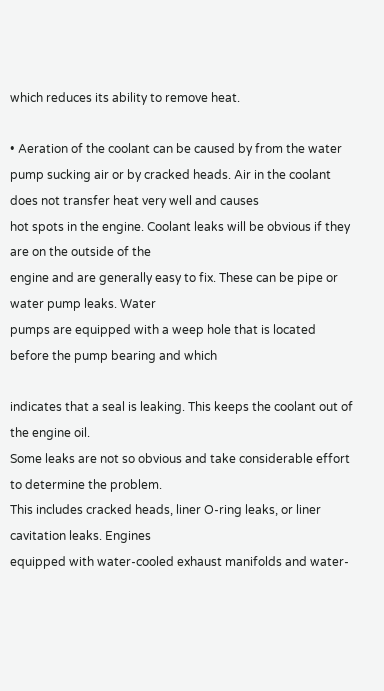which reduces its ability to remove heat.

• Aeration of the coolant can be caused by from the water pump sucking air or by cracked heads. Air in the coolant does not transfer heat very well and causes
hot spots in the engine. Coolant leaks will be obvious if they are on the outside of the
engine and are generally easy to fix. These can be pipe or water pump leaks. Water
pumps are equipped with a weep hole that is located before the pump bearing and which

indicates that a seal is leaking. This keeps the coolant out of the engine oil.
Some leaks are not so obvious and take considerable effort to determine the problem.
This includes cracked heads, liner O-ring leaks, or liner cavitation leaks. Engines
equipped with water-cooled exhaust manifolds and water-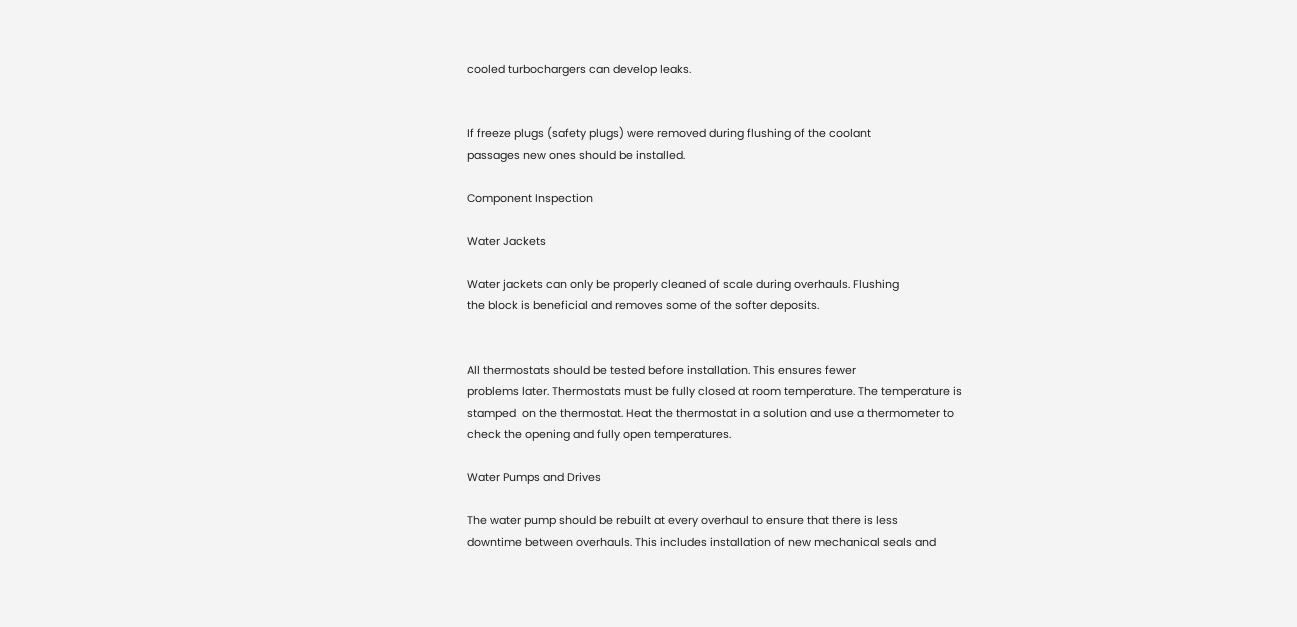cooled turbochargers can develop leaks.


If freeze plugs (safety plugs) were removed during flushing of the coolant
passages new ones should be installed.

Component Inspection

Water Jackets

Water jackets can only be properly cleaned of scale during overhauls. Flushing
the block is beneficial and removes some of the softer deposits.


All thermostats should be tested before installation. This ensures fewer
problems later. Thermostats must be fully closed at room temperature. The temperature is stamped  on the thermostat. Heat the thermostat in a solution and use a thermometer to check the opening and fully open temperatures.

Water Pumps and Drives

The water pump should be rebuilt at every overhaul to ensure that there is less
downtime between overhauls. This includes installation of new mechanical seals and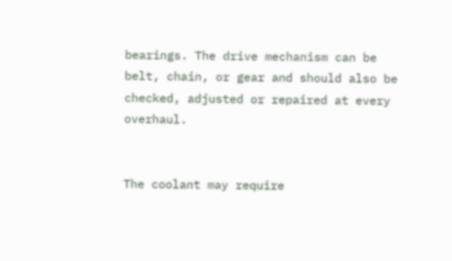bearings. The drive mechanism can be belt, chain, or gear and should also be checked, adjusted or repaired at every overhaul.


The coolant may require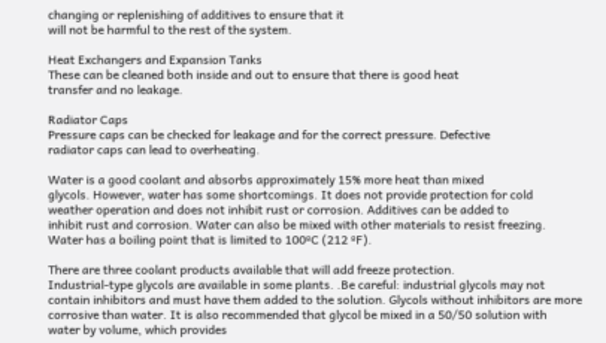changing or replenishing of additives to ensure that it
will not be harmful to the rest of the system.

Heat Exchangers and Expansion Tanks
These can be cleaned both inside and out to ensure that there is good heat
transfer and no leakage.

Radiator Caps
Pressure caps can be checked for leakage and for the correct pressure. Defective
radiator caps can lead to overheating.

Water is a good coolant and absorbs approximately 15% more heat than mixed
glycols. However, water has some shortcomings. It does not provide protection for cold
weather operation and does not inhibit rust or corrosion. Additives can be added to
inhibit rust and corrosion. Water can also be mixed with other materials to resist freezing.
Water has a boiling point that is limited to 100ºC (212 ºF).

There are three coolant products available that will add freeze protection.
Industrial-type glycols are available in some plants. .Be careful: industrial glycols may not
contain inhibitors and must have them added to the solution. Glycols without inhibitors are more
corrosive than water. It is also recommended that glycol be mixed in a 50/50 solution with
water by volume, which provides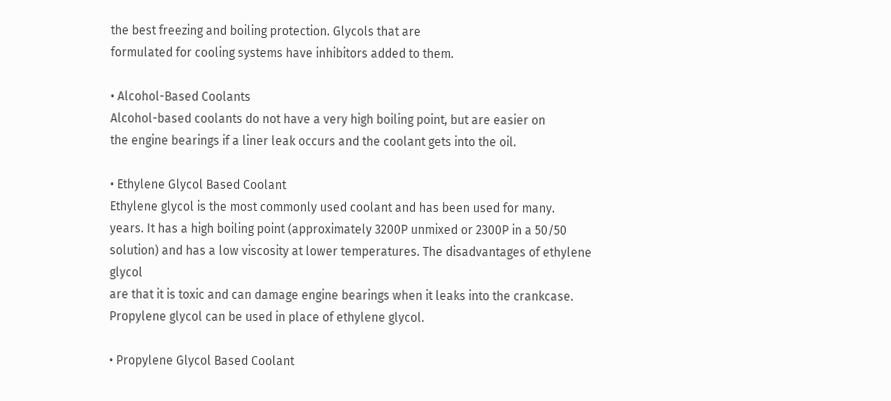the best freezing and boiling protection. Glycols that are
formulated for cooling systems have inhibitors added to them.

• Alcohol-Based Coolants
Alcohol-based coolants do not have a very high boiling point, but are easier on
the engine bearings if a liner leak occurs and the coolant gets into the oil.

• Ethylene Glycol Based Coolant
Ethylene glycol is the most commonly used coolant and has been used for many.
years. It has a high boiling point (approximately 3200P unmixed or 2300P in a 50/50
solution) and has a low viscosity at lower temperatures. The disadvantages of ethylene glycol
are that it is toxic and can damage engine bearings when it leaks into the crankcase.
Propylene glycol can be used in place of ethylene glycol.

• Propylene Glycol Based Coolant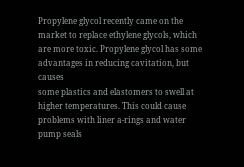Propylene glycol recently came on the market to replace ethylene glycols, which
are more toxic. Propylene glycol has some advantages in reducing cavitation, but causes
some plastics and elastomers to swell at higher temperatures. This could cause
problems with liner a-rings and water pump seals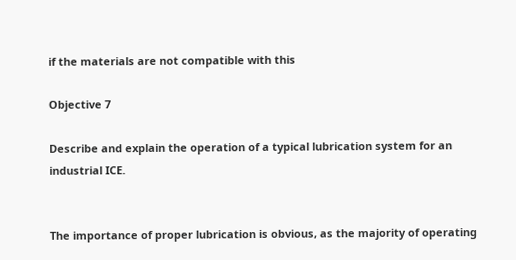if the materials are not compatible with this

Objective 7

Describe and explain the operation of a typical lubrication system for an
industrial ICE.


The importance of proper lubrication is obvious, as the majority of operating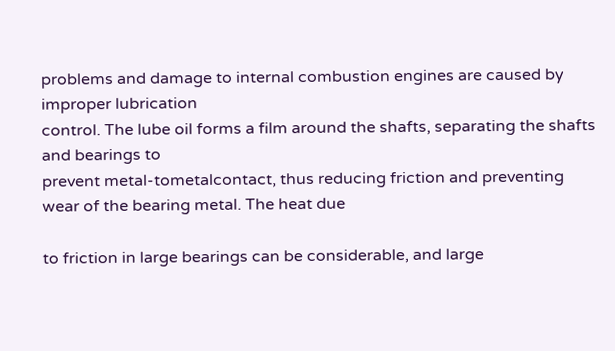problems and damage to internal combustion engines are caused by improper lubrication
control. The lube oil forms a film around the shafts, separating the shafts and bearings to
prevent metal-tometalcontact, thus reducing friction and preventing wear of the bearing metal. The heat due

to friction in large bearings can be considerable, and large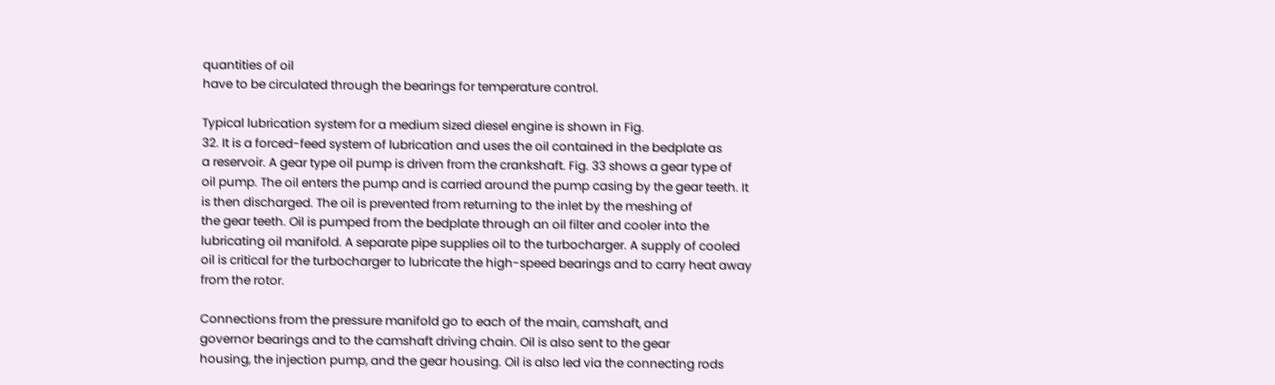quantities of oil
have to be circulated through the bearings for temperature control.

Typical lubrication system for a medium sized diesel engine is shown in Fig.
32. It is a forced-feed system of lubrication and uses the oil contained in the bedplate as
a reservoir. A gear type oil pump is driven from the crankshaft. Fig. 33 shows a gear type of
oil pump. The oil enters the pump and is carried around the pump casing by the gear teeth. It
is then discharged. The oil is prevented from returning to the inlet by the meshing of
the gear teeth. Oil is pumped from the bedplate through an oil filter and cooler into the
lubricating oil manifold. A separate pipe supplies oil to the turbocharger. A supply of cooled
oil is critical for the turbocharger to lubricate the high-speed bearings and to carry heat away
from the rotor.

Connections from the pressure manifold go to each of the main, camshaft, and
governor bearings and to the camshaft driving chain. Oil is also sent to the gear
housing, the injection pump, and the gear housing. Oil is also led via the connecting rods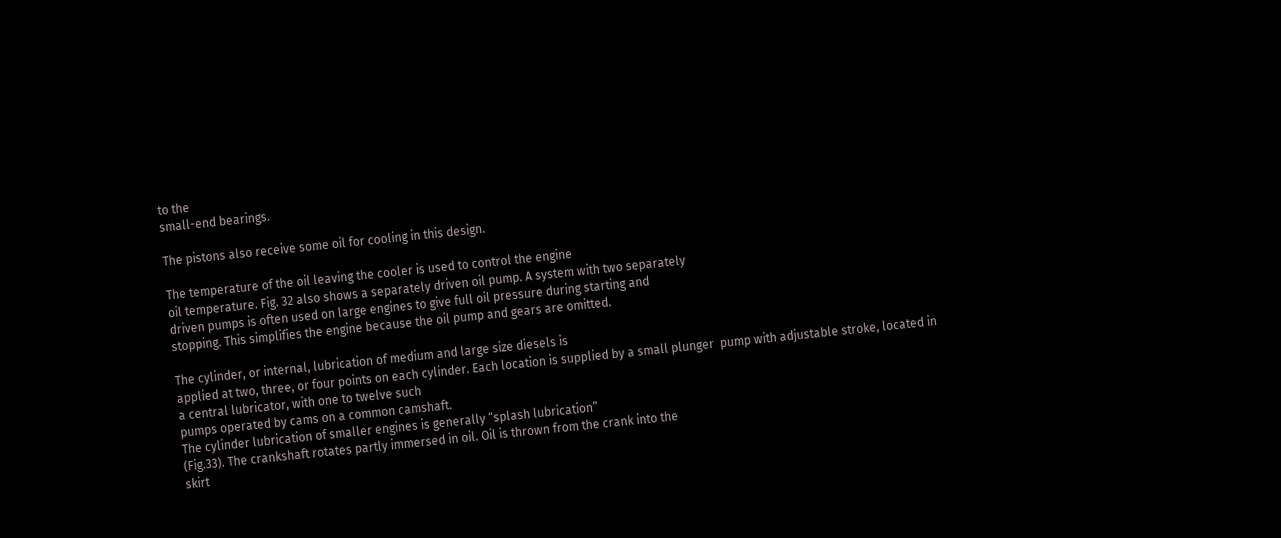to the
small-end bearings.

The pistons also receive some oil for cooling in this design.

The temperature of the oil leaving the cooler is used to control the engine
oil temperature. Fig. 32 also shows a separately driven oil pump. A system with two separately
driven pumps is often used on large engines to give full oil pressure during starting and
stopping. This simplifies the engine because the oil pump and gears are omitted.

The cylinder, or internal, lubrication of medium and large size diesels is
applied at two, three, or four points on each cylinder. Each location is supplied by a small plunger  pump with adjustable stroke, located in a central lubricator, with one to twelve such
pumps operated by cams on a common camshaft.
The cylinder lubrication of smaller engines is generally “splash lubrication”
(Fig.33). The crankshaft rotates partly immersed in oil. Oil is thrown from the crank into the
skirt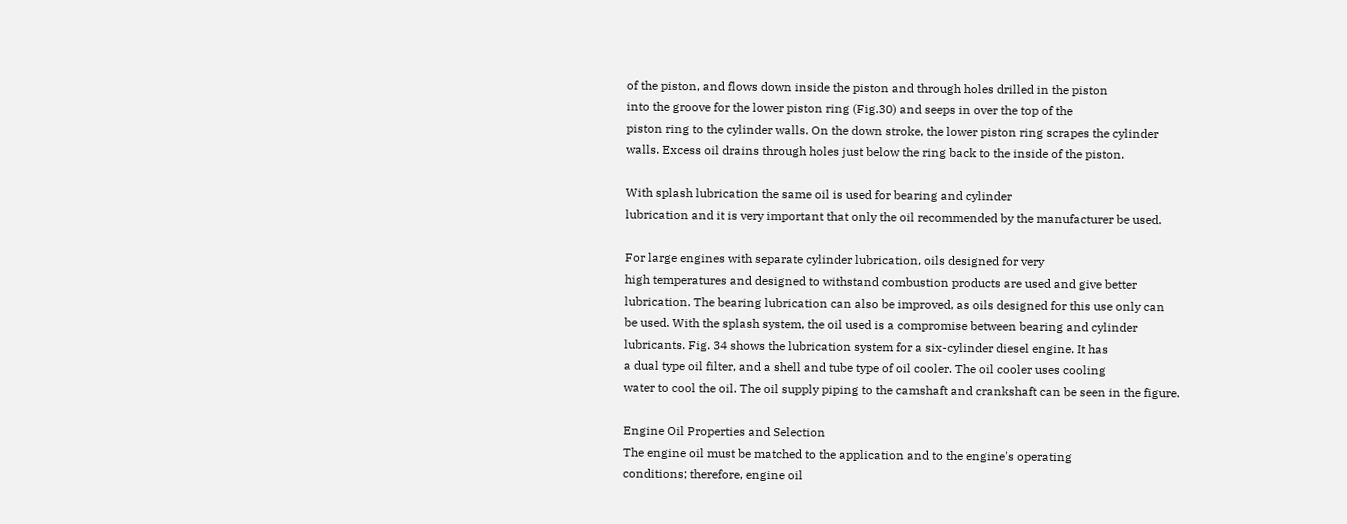of the piston, and flows down inside the piston and through holes drilled in the piston
into the groove for the lower piston ring (Fig.30) and seeps in over the top of the
piston ring to the cylinder walls. On the down stroke, the lower piston ring scrapes the cylinder
walls. Excess oil drains through holes just below the ring back to the inside of the piston.

With splash lubrication the same oil is used for bearing and cylinder
lubrication and it is very important that only the oil recommended by the manufacturer be used.

For large engines with separate cylinder lubrication, oils designed for very
high temperatures and designed to withstand combustion products are used and give better
lubrication. The bearing lubrication can also be improved, as oils designed for this use only can
be used. With the splash system, the oil used is a compromise between bearing and cylinder
lubricants. Fig. 34 shows the lubrication system for a six-cylinder diesel engine. It has
a dual type oil filter, and a shell and tube type of oil cooler. The oil cooler uses cooling
water to cool the oil. The oil supply piping to the camshaft and crankshaft can be seen in the figure.

Engine Oil Properties and Selection
The engine oil must be matched to the application and to the engine's operating
conditions; therefore, engine oil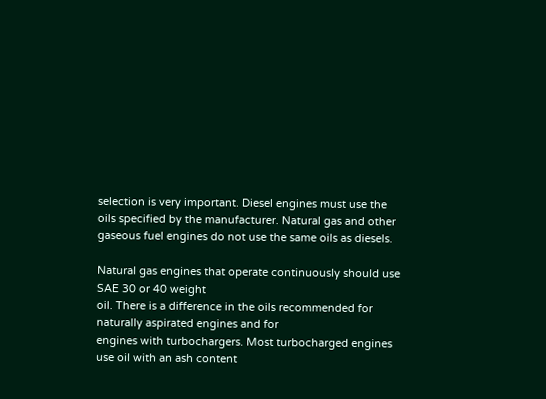selection is very important. Diesel engines must use the
oils specified by the manufacturer. Natural gas and other gaseous fuel engines do not use the same oils as diesels.

Natural gas engines that operate continuously should use SAE 30 or 40 weight
oil. There is a difference in the oils recommended for naturally aspirated engines and for
engines with turbochargers. Most turbocharged engines use oil with an ash content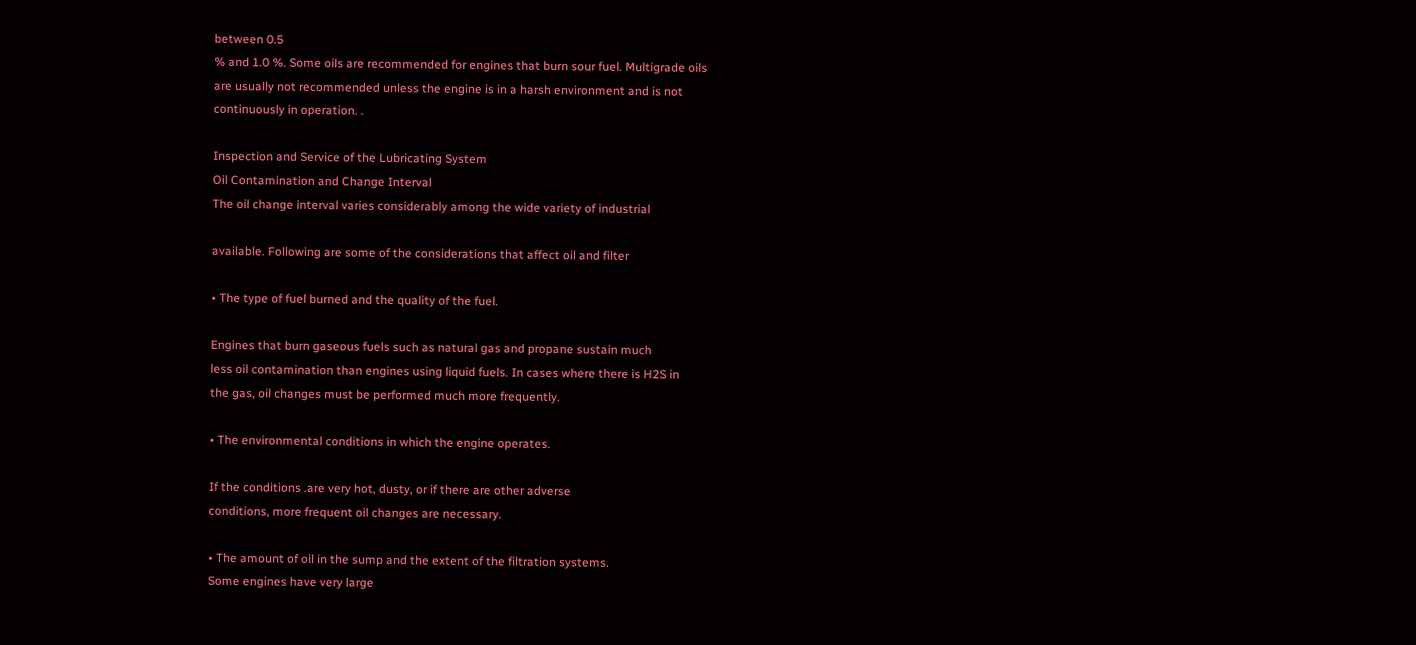between 0.5
% and 1.0 %. Some oils are recommended for engines that burn sour fuel. Multigrade oils
are usually not recommended unless the engine is in a harsh environment and is not
continuously in operation. .

Inspection and Service of the Lubricating System
Oil Contamination and Change Interval
The oil change interval varies considerably among the wide variety of industrial

available. Following are some of the considerations that affect oil and filter

• The type of fuel burned and the quality of the fuel.

Engines that burn gaseous fuels such as natural gas and propane sustain much
less oil contamination than engines using liquid fuels. In cases where there is H2S in
the gas, oil changes must be performed much more frequently.

• The environmental conditions in which the engine operates.

If the conditions .are very hot, dusty, or if there are other adverse
conditions, more frequent oil changes are necessary.

• The amount of oil in the sump and the extent of the filtration systems.
Some engines have very large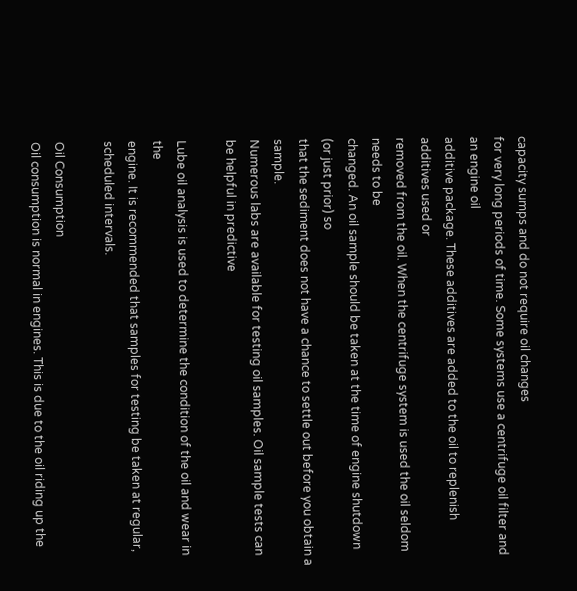capacity sumps and do not require oil changes
for very long periods of time. Some systems use a centrifuge oil filter and an engine oil
additive package. These additives are added to the oil to replenish additives used or
removed from the oil. When the centrifuge system is used the oil seldom needs to be
changed. An oil sample should be taken at the time of engine shutdown (or just prior) so
that the sediment does not have a chance to settle out before you obtain a sample.
Numerous labs are available for testing oil samples. Oil sample tests can be helpful in predictive

Lube oil analysis is used to determine the condition of the oil and wear in the
engine. It is recommended that samples for testing be taken at regular, scheduled intervals.

Oil Consumption
Oil consumption is normal in engines. This is due to the oil riding up the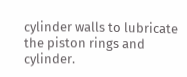cylinder walls to lubricate the piston rings and cylinder.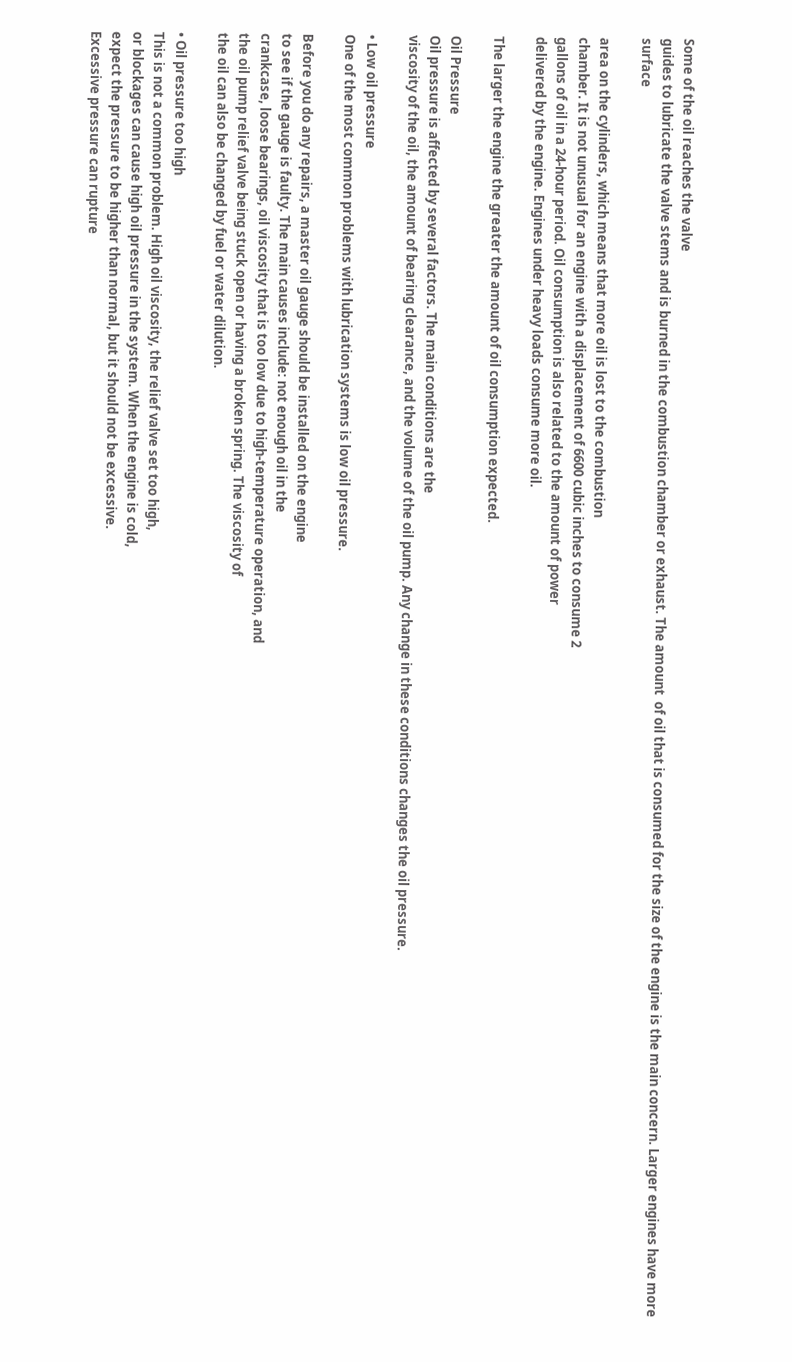Some of the oil reaches the valve
guides to lubricate the valve stems and is burned in the combustion chamber or exhaust. The amount  of oil that is consumed for the size of the engine is the main concern. Larger engines have more surface

area on the cylinders, which means that more oil is lost to the combustion
chamber. It is not unusual for an engine with a displacement of 6600 cubic inches to consume 2
gallons of oil in a 24-hour period. Oil consumption is also related to the amount of power
delivered by the engine. Engines under heavy loads consume more oil.

The larger the engine the greater the amount of oil consumption expected.

Oil Pressure
Oil pressure is affected by several factors. The main conditions are the
viscosity of the oil, the amount of bearing clearance, and the volume of the oil pump. Any change in these conditions changes the oil pressure.

• Low oil pressure
One of the most common problems with lubrication systems is low oil pressure.

Before you do any repairs, a master oil gauge should be installed on the engine
to see if the gauge is faulty. The main causes include: not enough oil in the
crankcase, loose bearings, oil viscosity that is too low due to high-temperature operation, and
the oil pump relief valve being stuck open or having a broken spring. The viscosity of
the oil can also be changed by fuel or water dilution.

• Oil pressure too high
This is not a common problem. High oil viscosity, the relief valve set too high,
or blockages can cause high oil pressure in the system. When the engine is cold,
expect the pressure to be higher than normal, but it should not be excessive.
Excessive pressure can rupture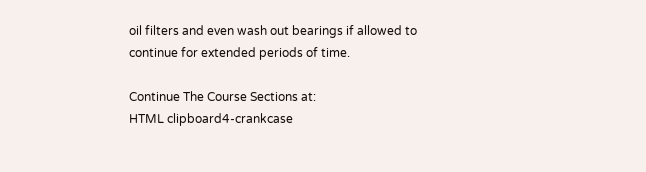oil filters and even wash out bearings if allowed to
continue for extended periods of time.

Continue The Course Sections at:
HTML clipboard4-crankcase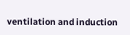ventilation and induction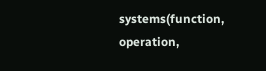systems(function, operation,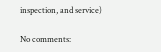inspection, and service)

No comments: